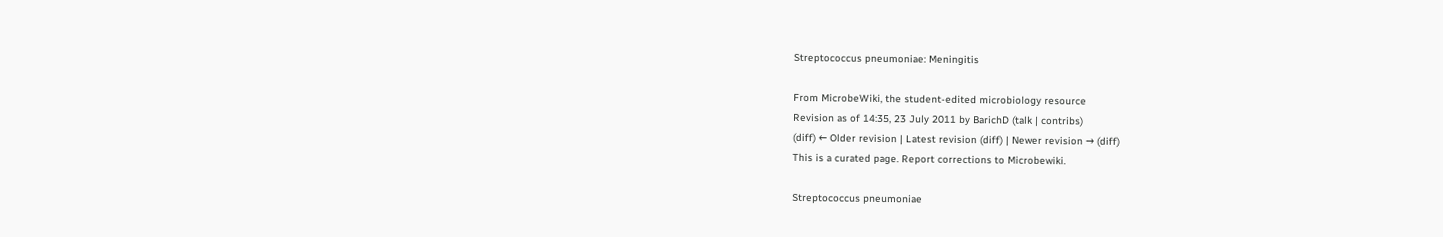Streptococcus pneumoniae: Meningitis

From MicrobeWiki, the student-edited microbiology resource
Revision as of 14:35, 23 July 2011 by BarichD (talk | contribs)
(diff) ← Older revision | Latest revision (diff) | Newer revision → (diff)
This is a curated page. Report corrections to Microbewiki.

Streptococcus pneumoniae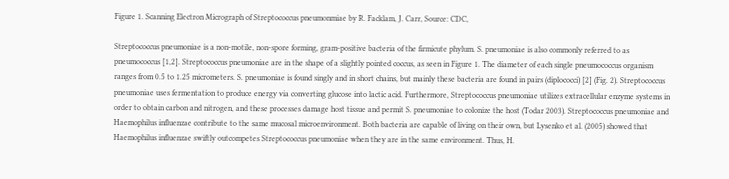Figure 1. Scanning Electron Micrograph of Streptococcus pneumonmiae by R. Facklam, J. Carr, Source: CDC,

Streptococcus pneumoniae is a non-motile, non-spore forming, gram-positive bacteria of the firmicute phylum. S. pneumoniae is also commonly referred to as pneumococcus [1,2]. Streptococcus pneumoniae are in the shape of a slightly pointed coccus, as seen in Figure 1. The diameter of each single pneumococcus organism ranges from 0.5 to 1.25 micrometers. S. pneumoniae is found singly and in short chains, but mainly these bacteria are found in pairs (diplococci) [2] (Fig. 2). Streptococcus pneumoniae uses fermentation to produce energy via converting glucose into lactic acid. Furthermore, Streptococcus pneumoniae utilizes extracellular enzyme systems in order to obtain carbon and nitrogen, and these processes damage host tissue and permit S. pneumoniae to colonize the host (Todar 2003). Streptococcus pneumoniae and Haemophilus influenzae contribute to the same mucosal microenvironment. Both bacteria are capable of living on their own, but Lysenko et al. (2005) showed that Haemophilus influenzae swiftly outcompetes Streptococcus pneumoniae when they are in the same environment. Thus, H.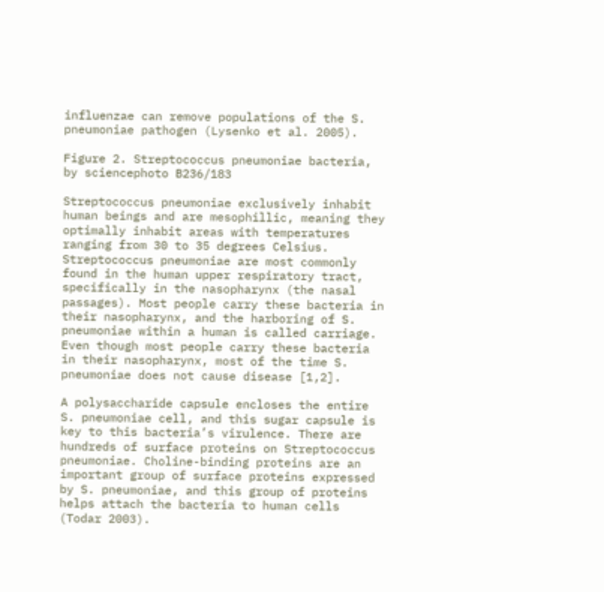influenzae can remove populations of the S. pneumoniae pathogen (Lysenko et al. 2005).

Figure 2. Streptococcus pneumoniae bacteria, by sciencephoto B236/183

Streptococcus pneumoniae exclusively inhabit human beings and are mesophillic, meaning they optimally inhabit areas with temperatures ranging from 30 to 35 degrees Celsius. Streptococcus pneumoniae are most commonly found in the human upper respiratory tract, specifically in the nasopharynx (the nasal passages). Most people carry these bacteria in their nasopharynx, and the harboring of S. pneumoniae within a human is called carriage. Even though most people carry these bacteria in their nasopharynx, most of the time S. pneumoniae does not cause disease [1,2].

A polysaccharide capsule encloses the entire S. pneumoniae cell, and this sugar capsule is key to this bacteria’s virulence. There are hundreds of surface proteins on Streptococcus pneumoniae. Choline-binding proteins are an important group of surface proteins expressed by S. pneumoniae, and this group of proteins helps attach the bacteria to human cells (Todar 2003).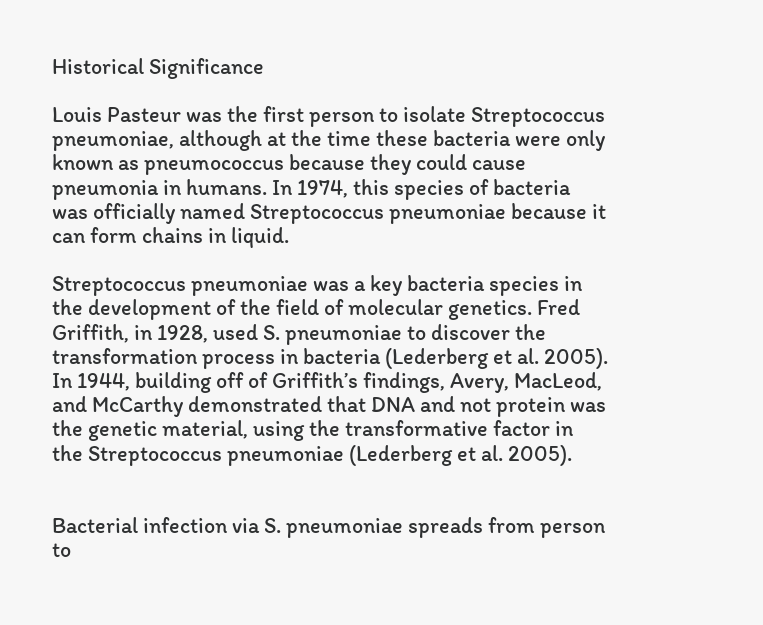Historical Significance

Louis Pasteur was the first person to isolate Streptococcus pneumoniae, although at the time these bacteria were only known as pneumococcus because they could cause pneumonia in humans. In 1974, this species of bacteria was officially named Streptococcus pneumoniae because it can form chains in liquid.

Streptococcus pneumoniae was a key bacteria species in the development of the field of molecular genetics. Fred Griffith, in 1928, used S. pneumoniae to discover the transformation process in bacteria (Lederberg et al. 2005). In 1944, building off of Griffith’s findings, Avery, MacLeod, and McCarthy demonstrated that DNA and not protein was the genetic material, using the transformative factor in the Streptococcus pneumoniae (Lederberg et al. 2005).


Bacterial infection via S. pneumoniae spreads from person to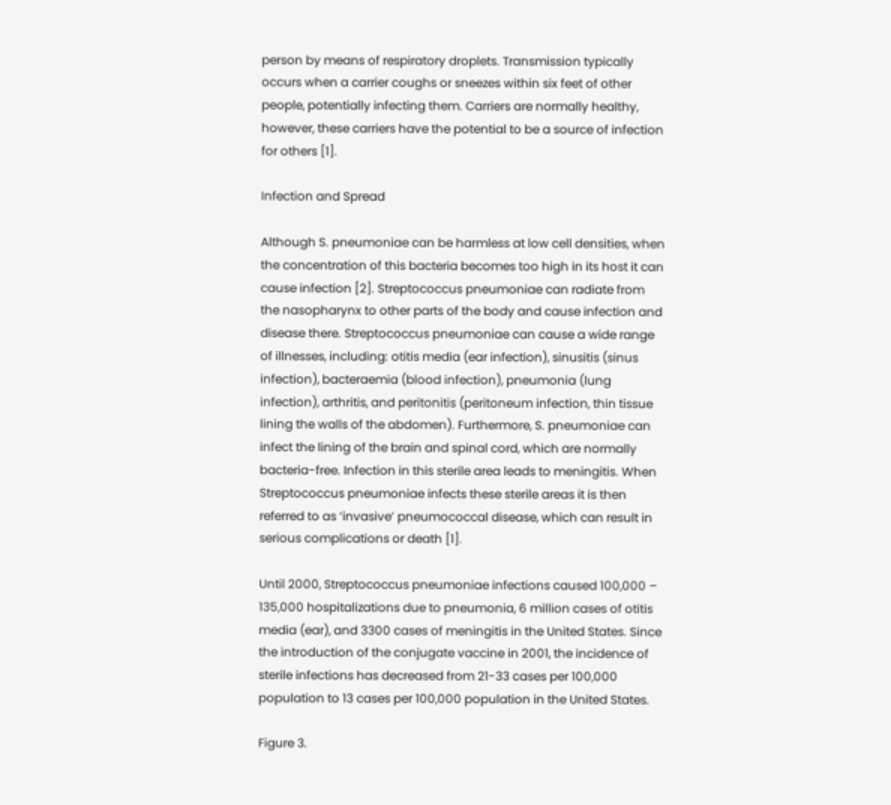person by means of respiratory droplets. Transmission typically occurs when a carrier coughs or sneezes within six feet of other people, potentially infecting them. Carriers are normally healthy, however, these carriers have the potential to be a source of infection for others [1].

Infection and Spread

Although S. pneumoniae can be harmless at low cell densities, when the concentration of this bacteria becomes too high in its host it can cause infection [2]. Streptococcus pneumoniae can radiate from the nasopharynx to other parts of the body and cause infection and disease there. Streptococcus pneumoniae can cause a wide range of illnesses, including: otitis media (ear infection), sinusitis (sinus infection), bacteraemia (blood infection), pneumonia (lung infection), arthritis, and peritonitis (peritoneum infection, thin tissue lining the walls of the abdomen). Furthermore, S. pneumoniae can infect the lining of the brain and spinal cord, which are normally bacteria-free. Infection in this sterile area leads to meningitis. When Streptococcus pneumoniae infects these sterile areas it is then referred to as ‘invasive’ pneumococcal disease, which can result in serious complications or death [1].

Until 2000, Streptococcus pneumoniae infections caused 100,000 – 135,000 hospitalizations due to pneumonia, 6 million cases of otitis media (ear), and 3300 cases of meningitis in the United States. Since the introduction of the conjugate vaccine in 2001, the incidence of sterile infections has decreased from 21-33 cases per 100,000 population to 13 cases per 100,000 population in the United States.

Figure 3.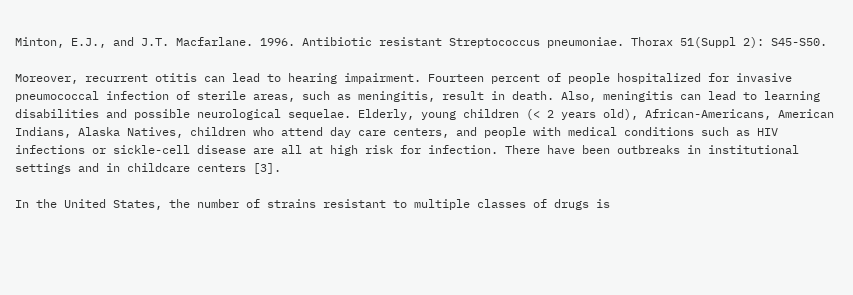Minton, E.J., and J.T. Macfarlane. 1996. Antibiotic resistant Streptococcus pneumoniae. Thorax 51(Suppl 2): S45-S50.

Moreover, recurrent otitis can lead to hearing impairment. Fourteen percent of people hospitalized for invasive pneumococcal infection of sterile areas, such as meningitis, result in death. Also, meningitis can lead to learning disabilities and possible neurological sequelae. Elderly, young children (< 2 years old), African-Americans, American Indians, Alaska Natives, children who attend day care centers, and people with medical conditions such as HIV infections or sickle-cell disease are all at high risk for infection. There have been outbreaks in institutional settings and in childcare centers [3].

In the United States, the number of strains resistant to multiple classes of drugs is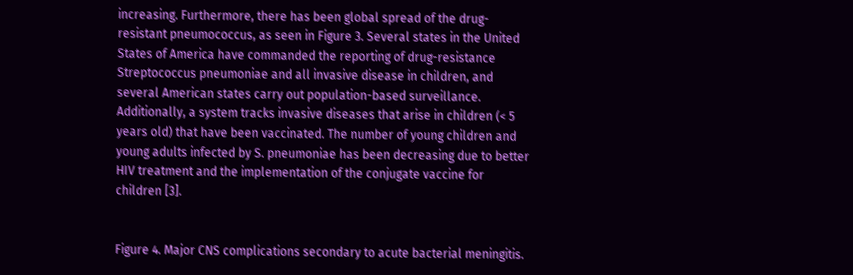increasing. Furthermore, there has been global spread of the drug-resistant pneumococcus, as seen in Figure 3. Several states in the United States of America have commanded the reporting of drug-resistance Streptococcus pneumoniae and all invasive disease in children, and several American states carry out population-based surveillance. Additionally, a system tracks invasive diseases that arise in children (< 5 years old) that have been vaccinated. The number of young children and young adults infected by S. pneumoniae has been decreasing due to better HIV treatment and the implementation of the conjugate vaccine for children [3].


Figure 4. Major CNS complications secondary to acute bacterial meningitis.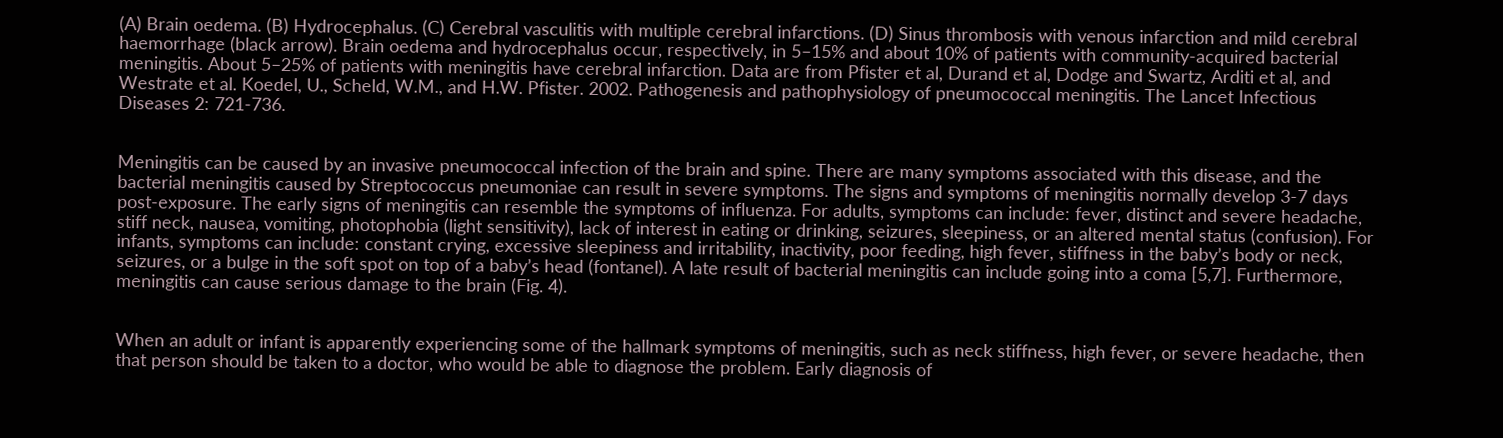(A) Brain oedema. (B) Hydrocephalus. (C) Cerebral vasculitis with multiple cerebral infarctions. (D) Sinus thrombosis with venous infarction and mild cerebral haemorrhage (black arrow). Brain oedema and hydrocephalus occur, respectively, in 5–15% and about 10% of patients with community-acquired bacterial meningitis. About 5–25% of patients with meningitis have cerebral infarction. Data are from Pfister et al, Durand et al, Dodge and Swartz, Arditi et al, and Westrate et al. Koedel, U., Scheld, W.M., and H.W. Pfister. 2002. Pathogenesis and pathophysiology of pneumococcal meningitis. The Lancet Infectious Diseases 2: 721-736.


Meningitis can be caused by an invasive pneumococcal infection of the brain and spine. There are many symptoms associated with this disease, and the bacterial meningitis caused by Streptococcus pneumoniae can result in severe symptoms. The signs and symptoms of meningitis normally develop 3-7 days post-exposure. The early signs of meningitis can resemble the symptoms of influenza. For adults, symptoms can include: fever, distinct and severe headache, stiff neck, nausea, vomiting, photophobia (light sensitivity), lack of interest in eating or drinking, seizures, sleepiness, or an altered mental status (confusion). For infants, symptoms can include: constant crying, excessive sleepiness and irritability, inactivity, poor feeding, high fever, stiffness in the baby’s body or neck, seizures, or a bulge in the soft spot on top of a baby’s head (fontanel). A late result of bacterial meningitis can include going into a coma [5,7]. Furthermore, meningitis can cause serious damage to the brain (Fig. 4).


When an adult or infant is apparently experiencing some of the hallmark symptoms of meningitis, such as neck stiffness, high fever, or severe headache, then that person should be taken to a doctor, who would be able to diagnose the problem. Early diagnosis of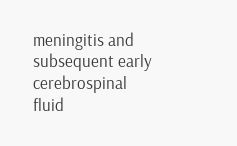meningitis and subsequent early cerebrospinal fluid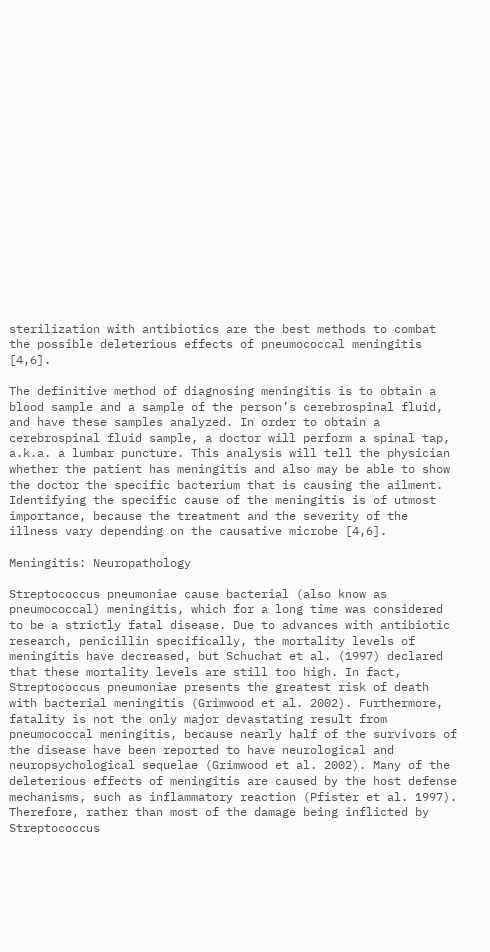sterilization with antibiotics are the best methods to combat the possible deleterious effects of pneumococcal meningitis [4,6].

The definitive method of diagnosing meningitis is to obtain a blood sample and a sample of the person’s cerebrospinal fluid, and have these samples analyzed. In order to obtain a cerebrospinal fluid sample, a doctor will perform a spinal tap, a.k.a. a lumbar puncture. This analysis will tell the physician whether the patient has meningitis and also may be able to show the doctor the specific bacterium that is causing the ailment. Identifying the specific cause of the meningitis is of utmost importance, because the treatment and the severity of the illness vary depending on the causative microbe [4,6].

Meningitis: Neuropathology

Streptococcus pneumoniae cause bacterial (also know as pneumococcal) meningitis, which for a long time was considered to be a strictly fatal disease. Due to advances with antibiotic research, penicillin specifically, the mortality levels of meningitis have decreased, but Schuchat et al. (1997) declared that these mortality levels are still too high. In fact, Streptococcus pneumoniae presents the greatest risk of death with bacterial meningitis (Grimwood et al. 2002). Furthermore, fatality is not the only major devastating result from pneumococcal meningitis, because nearly half of the survivors of the disease have been reported to have neurological and neuropsychological sequelae (Grimwood et al. 2002). Many of the deleterious effects of meningitis are caused by the host defense mechanisms, such as inflammatory reaction (Pfister et al. 1997). Therefore, rather than most of the damage being inflicted by Streptococcus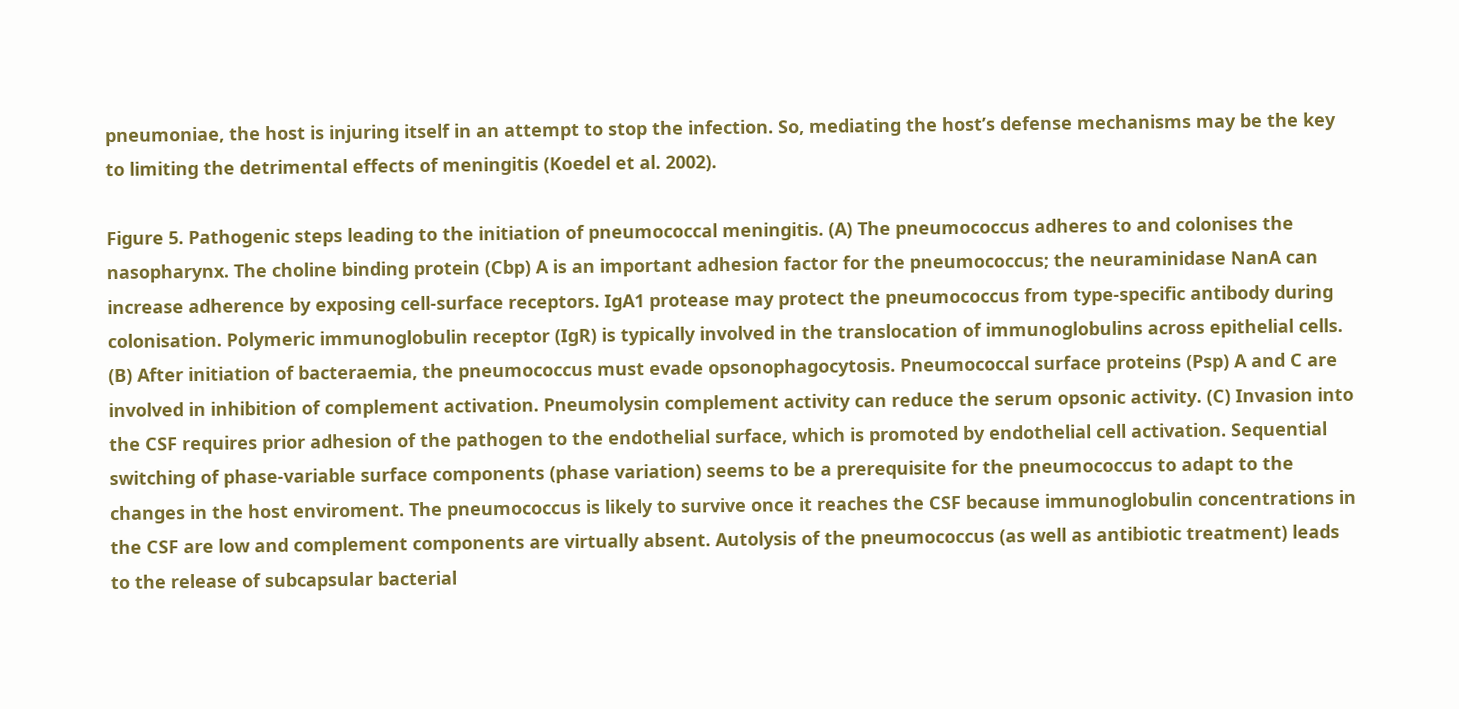pneumoniae, the host is injuring itself in an attempt to stop the infection. So, mediating the host’s defense mechanisms may be the key to limiting the detrimental effects of meningitis (Koedel et al. 2002).

Figure 5. Pathogenic steps leading to the initiation of pneumococcal meningitis. (A) The pneumococcus adheres to and colonises the nasopharynx. The choline binding protein (Cbp) A is an important adhesion factor for the pneumococcus; the neuraminidase NanA can increase adherence by exposing cell-surface receptors. IgA1 protease may protect the pneumococcus from type-specific antibody during colonisation. Polymeric immunoglobulin receptor (IgR) is typically involved in the translocation of immunoglobulins across epithelial cells. (B) After initiation of bacteraemia, the pneumococcus must evade opsonophagocytosis. Pneumococcal surface proteins (Psp) A and C are involved in inhibition of complement activation. Pneumolysin complement activity can reduce the serum opsonic activity. (C) Invasion into the CSF requires prior adhesion of the pathogen to the endothelial surface, which is promoted by endothelial cell activation. Sequential switching of phase-variable surface components (phase variation) seems to be a prerequisite for the pneumococcus to adapt to the changes in the host enviroment. The pneumococcus is likely to survive once it reaches the CSF because immunoglobulin concentrations in the CSF are low and complement components are virtually absent. Autolysis of the pneumococcus (as well as antibiotic treatment) leads to the release of subcapsular bacterial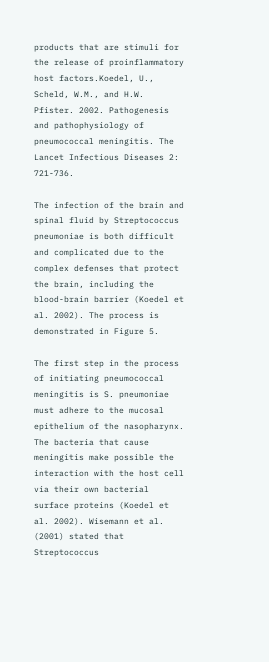products that are stimuli for the release of proinflammatory host factors.Koedel, U., Scheld, W.M., and H.W. Pfister. 2002. Pathogenesis and pathophysiology of pneumococcal meningitis. The Lancet Infectious Diseases 2: 721-736.

The infection of the brain and spinal fluid by Streptococcus pneumoniae is both difficult and complicated due to the complex defenses that protect the brain, including the blood-brain barrier (Koedel et al. 2002). The process is demonstrated in Figure 5.

The first step in the process of initiating pneumococcal meningitis is S. pneumoniae must adhere to the mucosal epithelium of the nasopharynx. The bacteria that cause meningitis make possible the interaction with the host cell via their own bacterial surface proteins (Koedel et al. 2002). Wisemann et al. (2001) stated that Streptococcus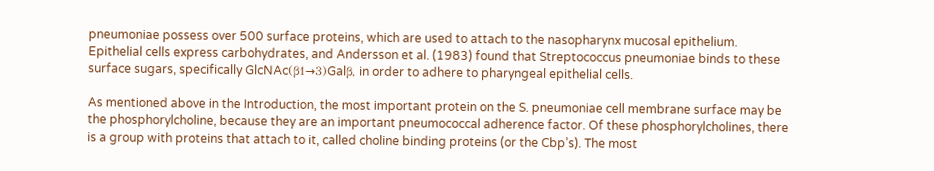pneumoniae possess over 500 surface proteins, which are used to attach to the nasopharynx mucosal epithelium. Epithelial cells express carbohydrates, and Andersson et al. (1983) found that Streptococcus pneumoniae binds to these surface sugars, specifically GlcNAc(β1→3)Galβ, in order to adhere to pharyngeal epithelial cells.

As mentioned above in the Introduction, the most important protein on the S. pneumoniae cell membrane surface may be the phosphorylcholine, because they are an important pneumococcal adherence factor. Of these phosphorylcholines, there is a group with proteins that attach to it, called choline binding proteins (or the Cbp’s). The most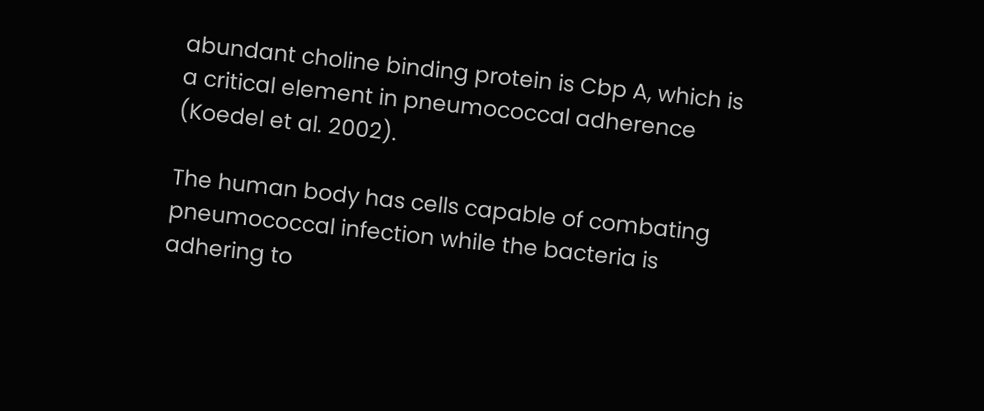abundant choline binding protein is Cbp A, which is a critical element in pneumococcal adherence (Koedel et al. 2002).

The human body has cells capable of combating pneumococcal infection while the bacteria is adhering to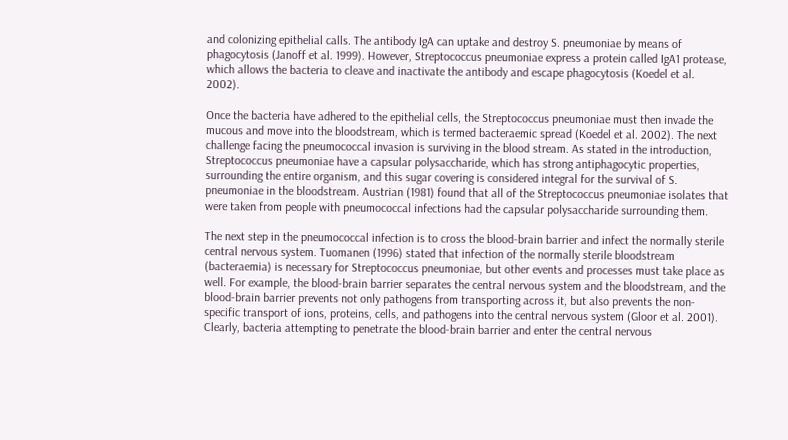and colonizing epithelial calls. The antibody IgA can uptake and destroy S. pneumoniae by means of phagocytosis (Janoff et al. 1999). However, Streptococcus pneumoniae express a protein called IgA1 protease, which allows the bacteria to cleave and inactivate the antibody and escape phagocytosis (Koedel et al. 2002).

Once the bacteria have adhered to the epithelial cells, the Streptococcus pneumoniae must then invade the mucous and move into the bloodstream, which is termed bacteraemic spread (Koedel et al. 2002). The next challenge facing the pneumococcal invasion is surviving in the blood stream. As stated in the introduction, Streptococcus pneumoniae have a capsular polysaccharide, which has strong antiphagocytic properties, surrounding the entire organism, and this sugar covering is considered integral for the survival of S. pneumoniae in the bloodstream. Austrian (1981) found that all of the Streptococcus pneumoniae isolates that were taken from people with pneumococcal infections had the capsular polysaccharide surrounding them.

The next step in the pneumococcal infection is to cross the blood-brain barrier and infect the normally sterile central nervous system. Tuomanen (1996) stated that infection of the normally sterile bloodstream (bacteraemia) is necessary for Streptococcus pneumoniae, but other events and processes must take place as well. For example, the blood-brain barrier separates the central nervous system and the bloodstream, and the blood-brain barrier prevents not only pathogens from transporting across it, but also prevents the non-specific transport of ions, proteins, cells, and pathogens into the central nervous system (Gloor et al. 2001). Clearly, bacteria attempting to penetrate the blood-brain barrier and enter the central nervous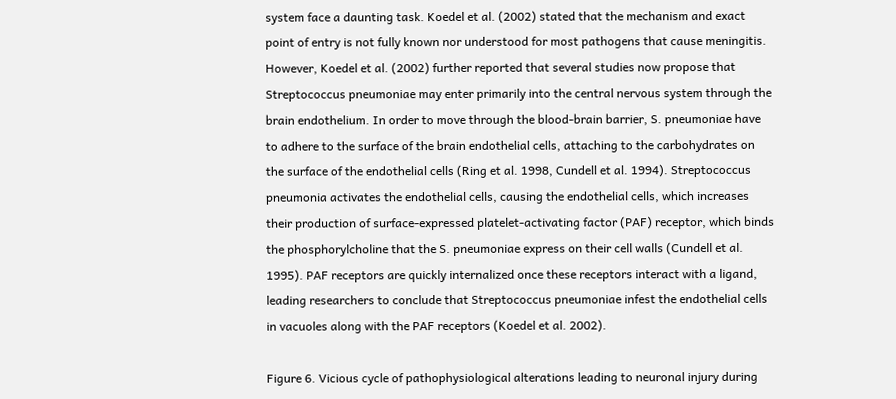system face a daunting task. Koedel et al. (2002) stated that the mechanism and exact point of entry is not fully known nor understood for most pathogens that cause meningitis. However, Koedel et al. (2002) further reported that several studies now propose that Streptococcus pneumoniae may enter primarily into the central nervous system through the brain endothelium. In order to move through the blood-brain barrier, S. pneumoniae have to adhere to the surface of the brain endothelial cells, attaching to the carbohydrates on the surface of the endothelial cells (Ring et al. 1998, Cundell et al. 1994). Streptococcus pneumonia activates the endothelial cells, causing the endothelial cells, which increases their production of surface-expressed platelet-activating factor (PAF) receptor, which binds the phosphorylcholine that the S. pneumoniae express on their cell walls (Cundell et al. 1995). PAF receptors are quickly internalized once these receptors interact with a ligand, leading researchers to conclude that Streptococcus pneumoniae infest the endothelial cells in vacuoles along with the PAF receptors (Koedel et al. 2002).

Figure 6. Vicious cycle of pathophysiological alterations leading to neuronal injury during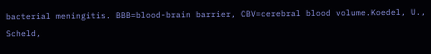bacterial meningitis. BBB=blood-brain barrier, CBV=cerebral blood volume.Koedel, U., Scheld,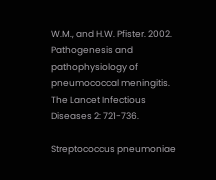W.M., and H.W. Pfister. 2002. Pathogenesis and pathophysiology of pneumococcal meningitis. The Lancet Infectious Diseases 2: 721-736.

Streptococcus pneumoniae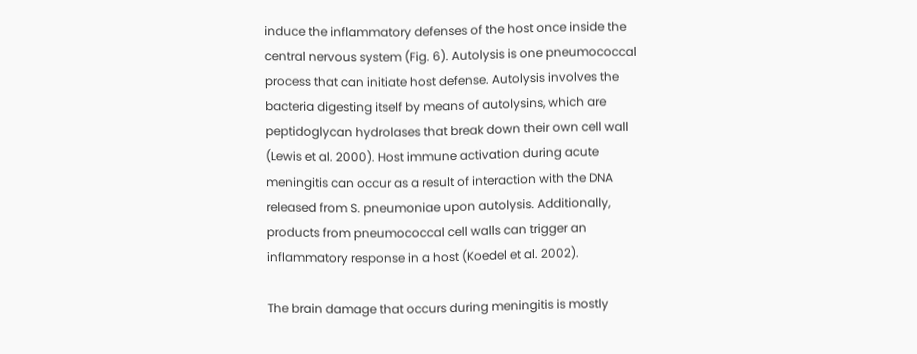induce the inflammatory defenses of the host once inside the central nervous system (Fig. 6). Autolysis is one pneumococcal process that can initiate host defense. Autolysis involves the bacteria digesting itself by means of autolysins, which are peptidoglycan hydrolases that break down their own cell wall (Lewis et al. 2000). Host immune activation during acute meningitis can occur as a result of interaction with the DNA released from S. pneumoniae upon autolysis. Additionally, products from pneumococcal cell walls can trigger an inflammatory response in a host (Koedel et al. 2002).

The brain damage that occurs during meningitis is mostly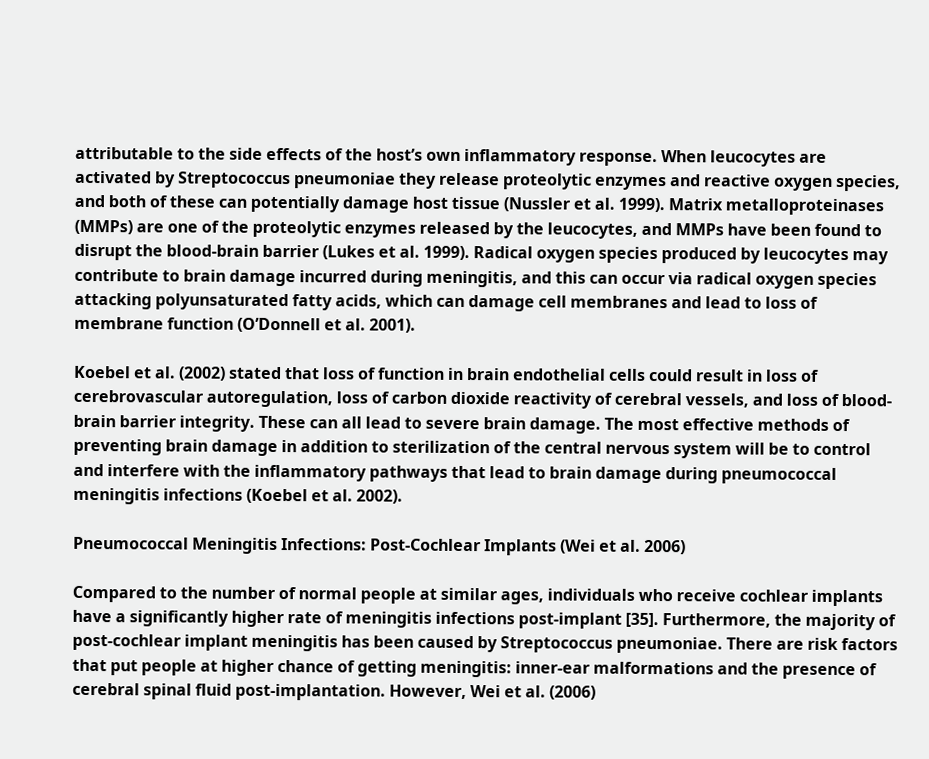attributable to the side effects of the host’s own inflammatory response. When leucocytes are activated by Streptococcus pneumoniae they release proteolytic enzymes and reactive oxygen species, and both of these can potentially damage host tissue (Nussler et al. 1999). Matrix metalloproteinases (MMPs) are one of the proteolytic enzymes released by the leucocytes, and MMPs have been found to disrupt the blood-brain barrier (Lukes et al. 1999). Radical oxygen species produced by leucocytes may contribute to brain damage incurred during meningitis, and this can occur via radical oxygen species attacking polyunsaturated fatty acids, which can damage cell membranes and lead to loss of membrane function (O’Donnell et al. 2001).

Koebel et al. (2002) stated that loss of function in brain endothelial cells could result in loss of cerebrovascular autoregulation, loss of carbon dioxide reactivity of cerebral vessels, and loss of blood-brain barrier integrity. These can all lead to severe brain damage. The most effective methods of preventing brain damage in addition to sterilization of the central nervous system will be to control and interfere with the inflammatory pathways that lead to brain damage during pneumococcal meningitis infections (Koebel et al. 2002).

Pneumococcal Meningitis Infections: Post-Cochlear Implants (Wei et al. 2006)

Compared to the number of normal people at similar ages, individuals who receive cochlear implants have a significantly higher rate of meningitis infections post-implant [35]. Furthermore, the majority of post-cochlear implant meningitis has been caused by Streptococcus pneumoniae. There are risk factors that put people at higher chance of getting meningitis: inner-ear malformations and the presence of cerebral spinal fluid post-implantation. However, Wei et al. (2006)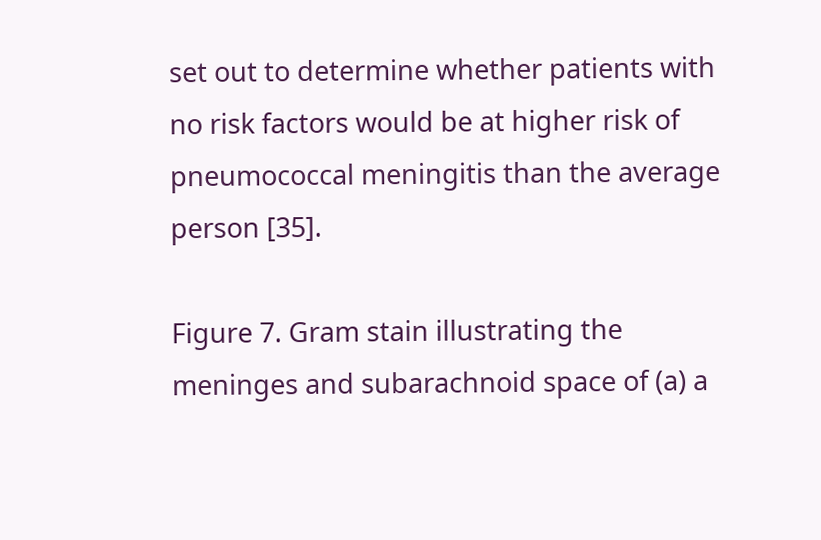set out to determine whether patients with no risk factors would be at higher risk of pneumococcal meningitis than the average person [35].

Figure 7. Gram stain illustrating the meninges and subarachnoid space of (a) a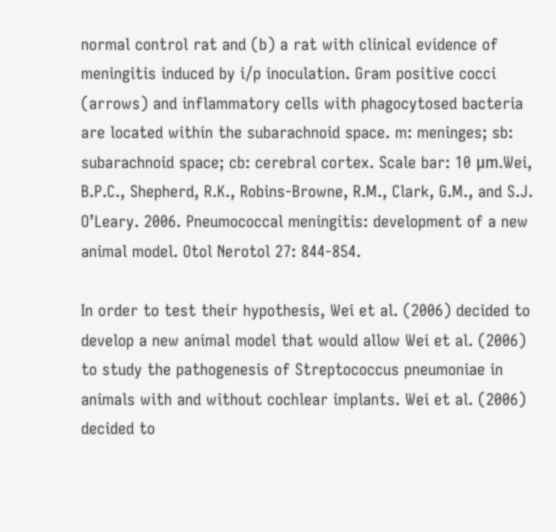normal control rat and (b) a rat with clinical evidence of meningitis induced by i/p inoculation. Gram positive cocci (arrows) and inflammatory cells with phagocytosed bacteria are located within the subarachnoid space. m: meninges; sb: subarachnoid space; cb: cerebral cortex. Scale bar: 10 μm.Wei, B.P.C., Shepherd, R.K., Robins-Browne, R.M., Clark, G.M., and S.J. O’Leary. 2006. Pneumococcal meningitis: development of a new animal model. Otol Nerotol 27: 844-854.

In order to test their hypothesis, Wei et al. (2006) decided to develop a new animal model that would allow Wei et al. (2006) to study the pathogenesis of Streptococcus pneumoniae in animals with and without cochlear implants. Wei et al. (2006) decided to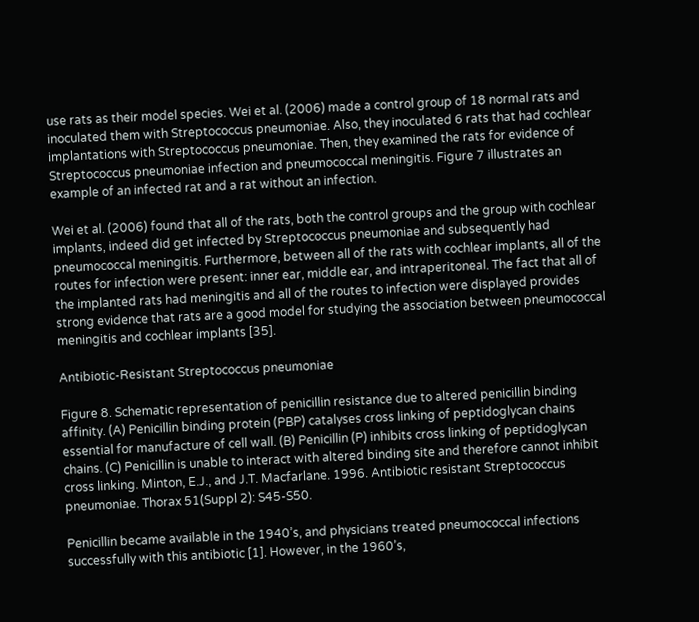use rats as their model species. Wei et al. (2006) made a control group of 18 normal rats and inoculated them with Streptococcus pneumoniae. Also, they inoculated 6 rats that had cochlear implantations with Streptococcus pneumoniae. Then, they examined the rats for evidence of Streptococcus pneumoniae infection and pneumococcal meningitis. Figure 7 illustrates an example of an infected rat and a rat without an infection.

Wei et al. (2006) found that all of the rats, both the control groups and the group with cochlear implants, indeed did get infected by Streptococcus pneumoniae and subsequently had pneumococcal meningitis. Furthermore, between all of the rats with cochlear implants, all of the routes for infection were present: inner ear, middle ear, and intraperitoneal. The fact that all of the implanted rats had meningitis and all of the routes to infection were displayed provides strong evidence that rats are a good model for studying the association between pneumococcal meningitis and cochlear implants [35].

Antibiotic-Resistant Streptococcus pneumoniae

Figure 8. Schematic representation of penicillin resistance due to altered penicillin binding affinity. (A) Penicillin binding protein (PBP) catalyses cross linking of peptidoglycan chains essential for manufacture of cell wall. (B) Penicillin (P) inhibits cross linking of peptidoglycan chains. (C) Penicillin is unable to interact with altered binding site and therefore cannot inhibit cross linking. Minton, E.J., and J.T. Macfarlane. 1996. Antibiotic resistant Streptococcus pneumoniae. Thorax 51(Suppl 2): S45-S50.

Penicillin became available in the 1940’s, and physicians treated pneumococcal infections successfully with this antibiotic [1]. However, in the 1960’s,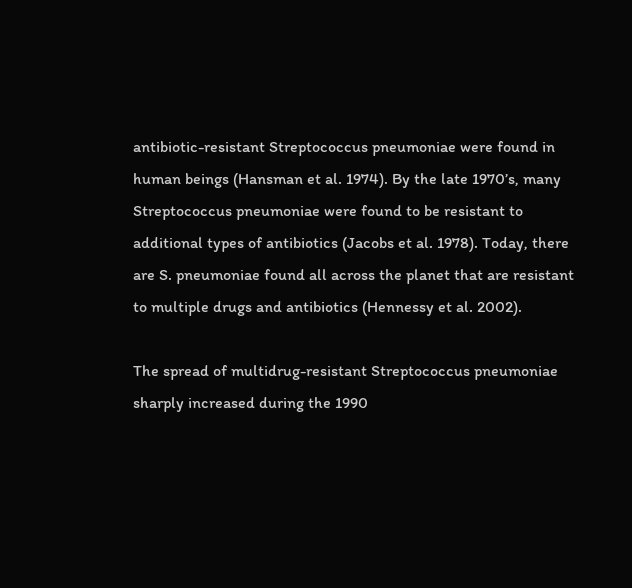antibiotic-resistant Streptococcus pneumoniae were found in human beings (Hansman et al. 1974). By the late 1970’s, many Streptococcus pneumoniae were found to be resistant to additional types of antibiotics (Jacobs et al. 1978). Today, there are S. pneumoniae found all across the planet that are resistant to multiple drugs and antibiotics (Hennessy et al. 2002).

The spread of multidrug-resistant Streptococcus pneumoniae sharply increased during the 1990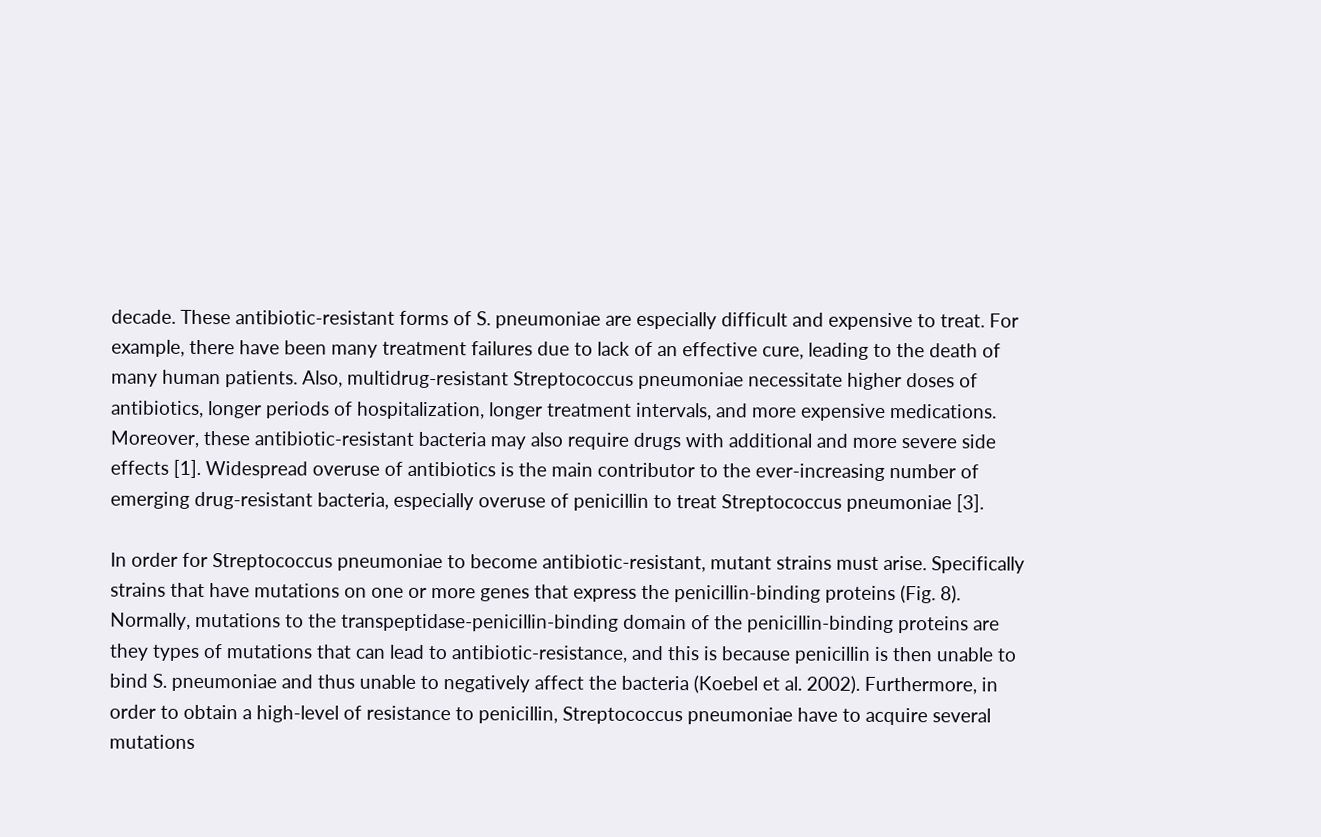decade. These antibiotic-resistant forms of S. pneumoniae are especially difficult and expensive to treat. For example, there have been many treatment failures due to lack of an effective cure, leading to the death of many human patients. Also, multidrug-resistant Streptococcus pneumoniae necessitate higher doses of antibiotics, longer periods of hospitalization, longer treatment intervals, and more expensive medications. Moreover, these antibiotic-resistant bacteria may also require drugs with additional and more severe side effects [1]. Widespread overuse of antibiotics is the main contributor to the ever-increasing number of emerging drug-resistant bacteria, especially overuse of penicillin to treat Streptococcus pneumoniae [3].

In order for Streptococcus pneumoniae to become antibiotic-resistant, mutant strains must arise. Specifically strains that have mutations on one or more genes that express the penicillin-binding proteins (Fig. 8). Normally, mutations to the transpeptidase-penicillin-binding domain of the penicillin-binding proteins are they types of mutations that can lead to antibiotic-resistance, and this is because penicillin is then unable to bind S. pneumoniae and thus unable to negatively affect the bacteria (Koebel et al. 2002). Furthermore, in order to obtain a high-level of resistance to penicillin, Streptococcus pneumoniae have to acquire several mutations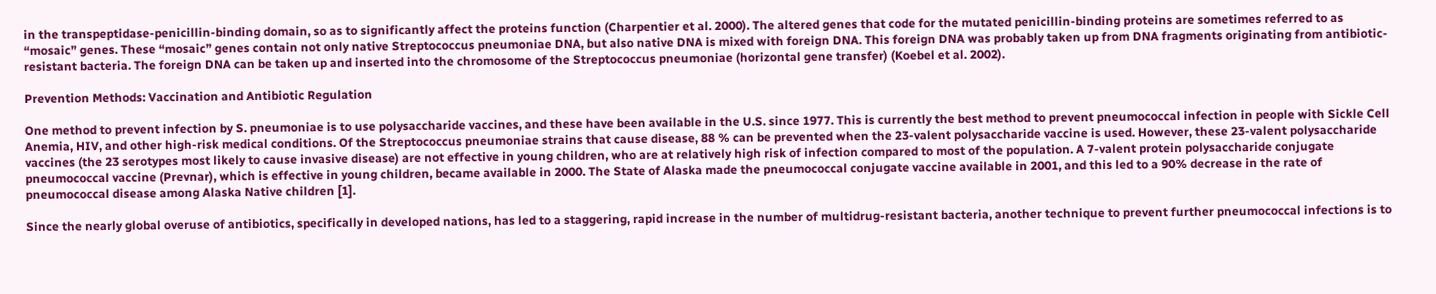in the transpeptidase-penicillin-binding domain, so as to significantly affect the proteins function (Charpentier et al. 2000). The altered genes that code for the mutated penicillin-binding proteins are sometimes referred to as “mosaic” genes. These “mosaic” genes contain not only native Streptococcus pneumoniae DNA, but also native DNA is mixed with foreign DNA. This foreign DNA was probably taken up from DNA fragments originating from antibiotic-resistant bacteria. The foreign DNA can be taken up and inserted into the chromosome of the Streptococcus pneumoniae (horizontal gene transfer) (Koebel et al. 2002).

Prevention Methods: Vaccination and Antibiotic Regulation

One method to prevent infection by S. pneumoniae is to use polysaccharide vaccines, and these have been available in the U.S. since 1977. This is currently the best method to prevent pneumococcal infection in people with Sickle Cell Anemia, HIV, and other high-risk medical conditions. Of the Streptococcus pneumoniae strains that cause disease, 88 % can be prevented when the 23-valent polysaccharide vaccine is used. However, these 23-valent polysaccharide vaccines (the 23 serotypes most likely to cause invasive disease) are not effective in young children, who are at relatively high risk of infection compared to most of the population. A 7-valent protein polysaccharide conjugate pneumococcal vaccine (Prevnar), which is effective in young children, became available in 2000. The State of Alaska made the pneumococcal conjugate vaccine available in 2001, and this led to a 90% decrease in the rate of pneumococcal disease among Alaska Native children [1].

Since the nearly global overuse of antibiotics, specifically in developed nations, has led to a staggering, rapid increase in the number of multidrug-resistant bacteria, another technique to prevent further pneumococcal infections is to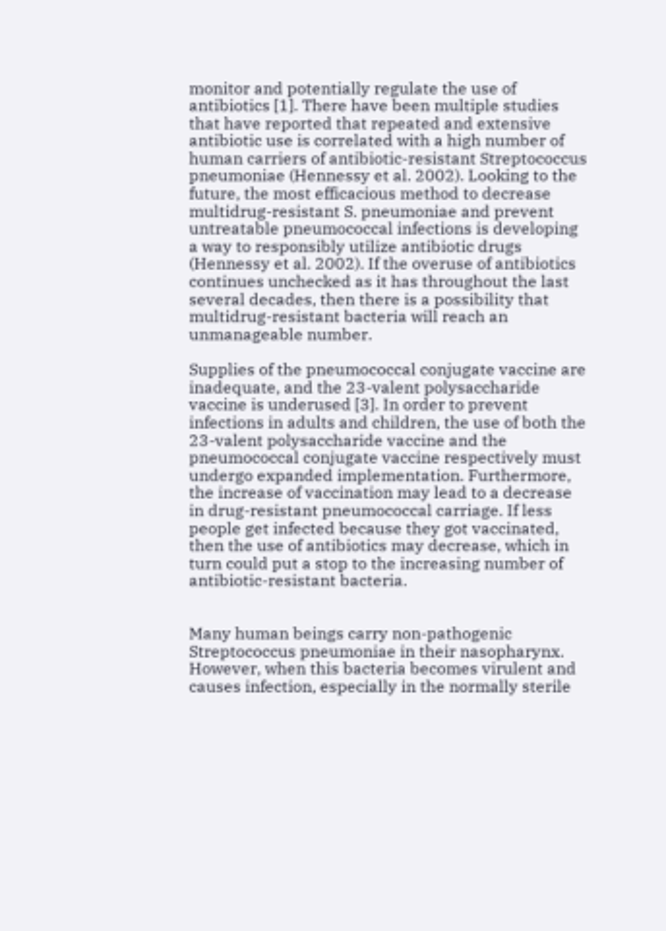monitor and potentially regulate the use of antibiotics [1]. There have been multiple studies that have reported that repeated and extensive antibiotic use is correlated with a high number of human carriers of antibiotic-resistant Streptococcus pneumoniae (Hennessy et al. 2002). Looking to the future, the most efficacious method to decrease multidrug-resistant S. pneumoniae and prevent untreatable pneumococcal infections is developing a way to responsibly utilize antibiotic drugs (Hennessy et al. 2002). If the overuse of antibiotics continues unchecked as it has throughout the last several decades, then there is a possibility that multidrug-resistant bacteria will reach an unmanageable number.

Supplies of the pneumococcal conjugate vaccine are inadequate, and the 23-valent polysaccharide vaccine is underused [3]. In order to prevent infections in adults and children, the use of both the 23-valent polysaccharide vaccine and the pneumococcal conjugate vaccine respectively must undergo expanded implementation. Furthermore, the increase of vaccination may lead to a decrease in drug-resistant pneumococcal carriage. If less people get infected because they got vaccinated, then the use of antibiotics may decrease, which in turn could put a stop to the increasing number of antibiotic-resistant bacteria.


Many human beings carry non-pathogenic Streptococcus pneumoniae in their nasopharynx. However, when this bacteria becomes virulent and causes infection, especially in the normally sterile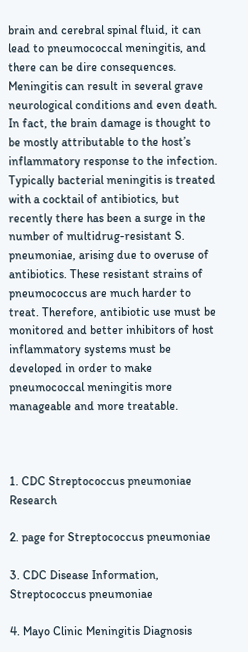brain and cerebral spinal fluid, it can lead to pneumococcal meningitis, and there can be dire consequences. Meningitis can result in several grave neurological conditions and even death. In fact, the brain damage is thought to be mostly attributable to the host’s inflammatory response to the infection. Typically bacterial meningitis is treated with a cocktail of antibiotics, but recently there has been a surge in the number of multidrug-resistant S. pneumoniae, arising due to overuse of antibiotics. These resistant strains of pneumococcus are much harder to treat. Therefore, antibiotic use must be monitored and better inhibitors of host inflammatory systems must be developed in order to make pneumococcal meningitis more manageable and more treatable.



1. CDC Streptococcus pneumoniae Research

2. page for Streptococcus pneumoniae

3. CDC Disease Information, Streptococcus pneumoniae

4. Mayo Clinic Meningitis Diagnosis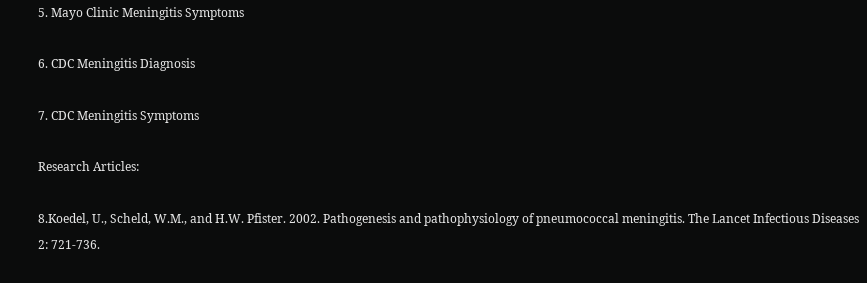5. Mayo Clinic Meningitis Symptoms

6. CDC Meningitis Diagnosis

7. CDC Meningitis Symptoms

Research Articles:

8.Koedel, U., Scheld, W.M., and H.W. Pfister. 2002. Pathogenesis and pathophysiology of pneumococcal meningitis. The Lancet Infectious Diseases 2: 721-736.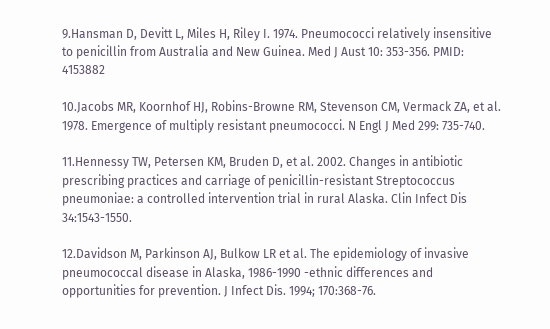9.Hansman D, Devitt L, Miles H, Riley I. 1974. Pneumococci relatively insensitive to penicillin from Australia and New Guinea. Med J Aust 10: 353-356. PMID: 4153882

10.Jacobs MR, Koornhof HJ, Robins-Browne RM, Stevenson CM, Vermack ZA, et al. 1978. Emergence of multiply resistant pneumococci. N Engl J Med 299: 735-740.

11.Hennessy TW, Petersen KM, Bruden D, et al. 2002. Changes in antibiotic prescribing practices and carriage of penicillin-resistant Streptococcus pneumoniae: a controlled intervention trial in rural Alaska. Clin Infect Dis 34:1543-1550.

12.Davidson M, Parkinson AJ, Bulkow LR et al. The epidemiology of invasive pneumococcal disease in Alaska, 1986-1990 -ethnic differences and opportunities for prevention. J Infect Dis. 1994; 170:368-76.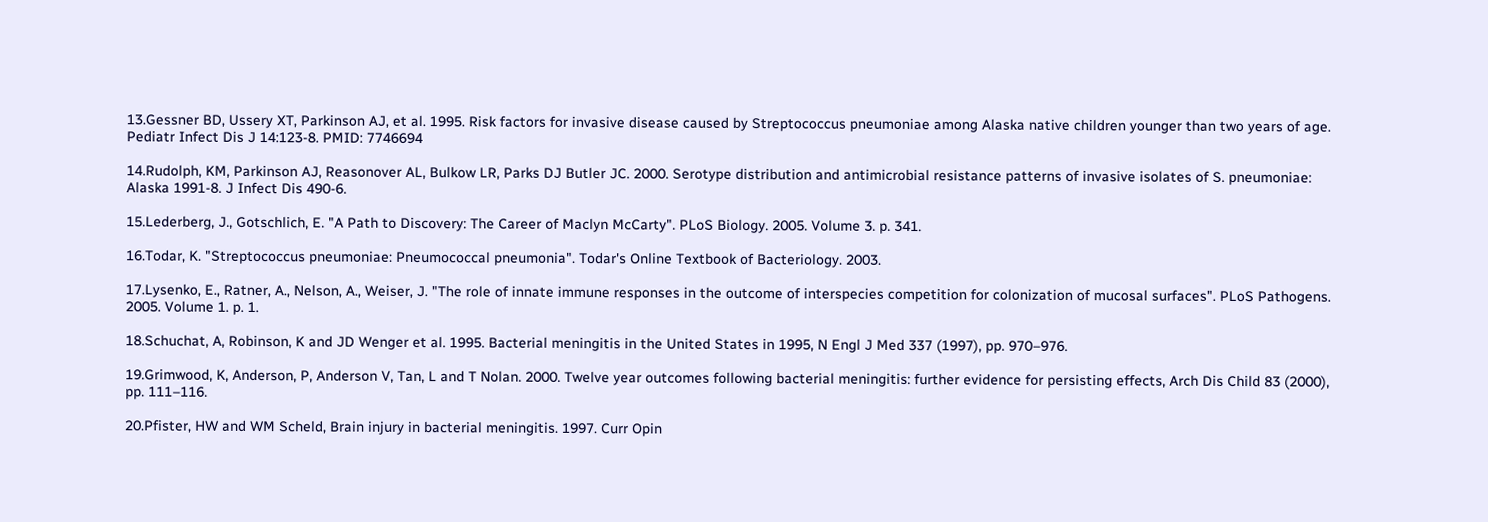13.Gessner BD, Ussery XT, Parkinson AJ, et al. 1995. Risk factors for invasive disease caused by Streptococcus pneumoniae among Alaska native children younger than two years of age. Pediatr Infect Dis J 14:123-8. PMID: 7746694

14.Rudolph, KM, Parkinson AJ, Reasonover AL, Bulkow LR, Parks DJ Butler JC. 2000. Serotype distribution and antimicrobial resistance patterns of invasive isolates of S. pneumoniae: Alaska 1991-8. J Infect Dis 490-6.

15.Lederberg, J., Gotschlich, E. "A Path to Discovery: The Career of Maclyn McCarty". PLoS Biology. 2005. Volume 3. p. 341.

16.Todar, K. "Streptococcus pneumoniae: Pneumococcal pneumonia". Todar's Online Textbook of Bacteriology. 2003.

17.Lysenko, E., Ratner, A., Nelson, A., Weiser, J. "The role of innate immune responses in the outcome of interspecies competition for colonization of mucosal surfaces". PLoS Pathogens. 2005. Volume 1. p. 1.

18.Schuchat, A, Robinson, K and JD Wenger et al. 1995. Bacterial meningitis in the United States in 1995, N Engl J Med 337 (1997), pp. 970–976.

19.Grimwood, K, Anderson, P, Anderson V, Tan, L and T Nolan. 2000. Twelve year outcomes following bacterial meningitis: further evidence for persisting effects, Arch Dis Child 83 (2000), pp. 111–116.

20.Pfister, HW and WM Scheld, Brain injury in bacterial meningitis. 1997. Curr Opin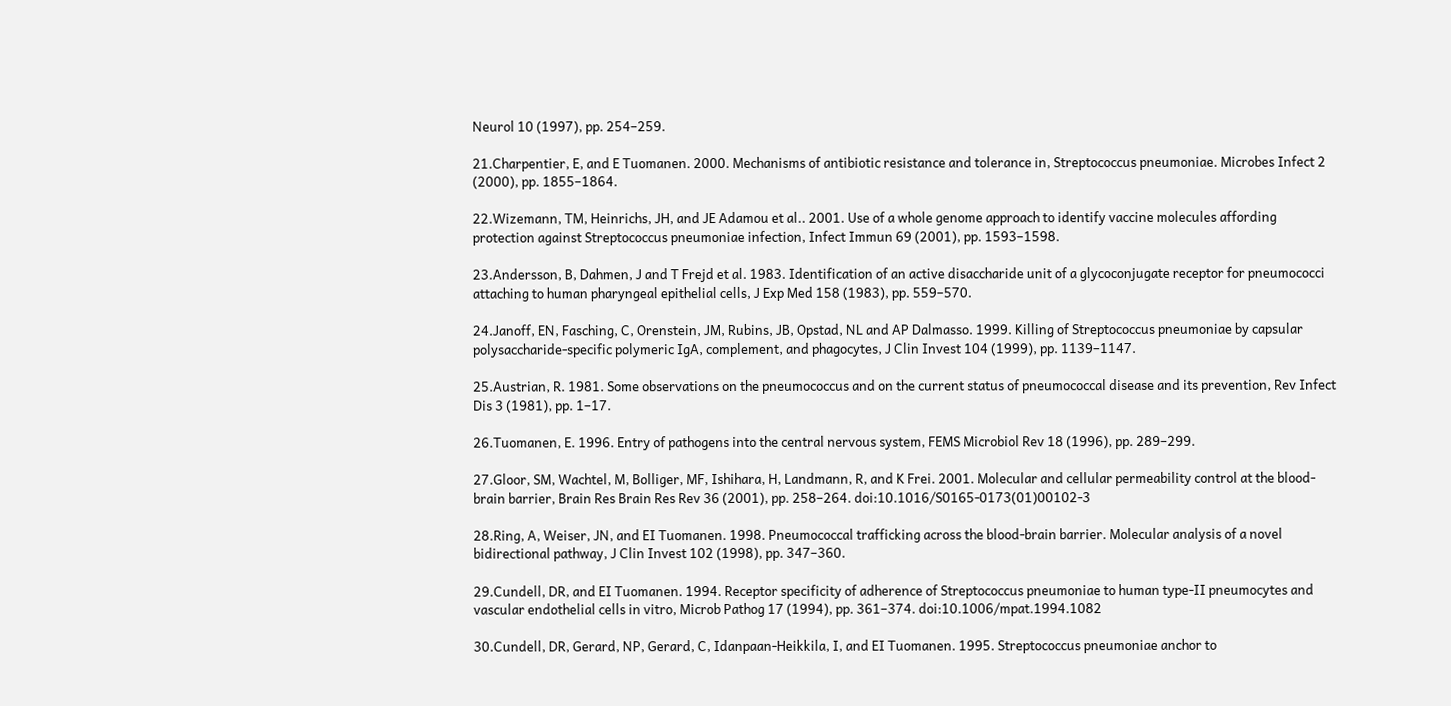Neurol 10 (1997), pp. 254–259.

21.Charpentier, E, and E Tuomanen. 2000. Mechanisms of antibiotic resistance and tolerance in, Streptococcus pneumoniae. Microbes Infect 2 (2000), pp. 1855–1864.

22.Wizemann, TM, Heinrichs, JH, and JE Adamou et al.. 2001. Use of a whole genome approach to identify vaccine molecules affording protection against Streptococcus pneumoniae infection, Infect Immun 69 (2001), pp. 1593–1598.

23.Andersson, B, Dahmen, J and T Frejd et al. 1983. Identification of an active disaccharide unit of a glycoconjugate receptor for pneumococci attaching to human pharyngeal epithelial cells, J Exp Med 158 (1983), pp. 559–570.

24.Janoff, EN, Fasching, C, Orenstein, JM, Rubins, JB, Opstad, NL and AP Dalmasso. 1999. Killing of Streptococcus pneumoniae by capsular polysaccharide-specific polymeric IgA, complement, and phagocytes, J Clin Invest 104 (1999), pp. 1139–1147.

25.Austrian, R. 1981. Some observations on the pneumococcus and on the current status of pneumococcal disease and its prevention, Rev Infect Dis 3 (1981), pp. 1–17.

26.Tuomanen, E. 1996. Entry of pathogens into the central nervous system, FEMS Microbiol Rev 18 (1996), pp. 289–299.

27.Gloor, SM, Wachtel, M, Bolliger, MF, Ishihara, H, Landmann, R, and K Frei. 2001. Molecular and cellular permeability control at the blood-brain barrier, Brain Res Brain Res Rev 36 (2001), pp. 258–264. doi:10.1016/S0165-0173(01)00102-3

28.Ring, A, Weiser, JN, and EI Tuomanen. 1998. Pneumococcal trafficking across the blood-brain barrier. Molecular analysis of a novel bidirectional pathway, J Clin Invest 102 (1998), pp. 347–360.

29.Cundell, DR, and EI Tuomanen. 1994. Receptor specificity of adherence of Streptococcus pneumoniae to human type-II pneumocytes and vascular endothelial cells in vitro, Microb Pathog 17 (1994), pp. 361–374. doi:10.1006/mpat.1994.1082

30.Cundell, DR, Gerard, NP, Gerard, C, Idanpaan-Heikkila, I, and EI Tuomanen. 1995. Streptococcus pneumoniae anchor to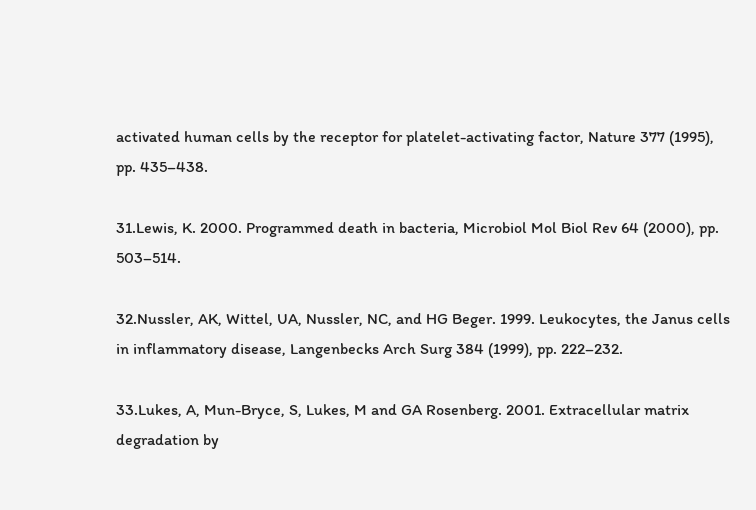activated human cells by the receptor for platelet-activating factor, Nature 377 (1995), pp. 435–438.

31.Lewis, K. 2000. Programmed death in bacteria, Microbiol Mol Biol Rev 64 (2000), pp. 503–514.

32.Nussler, AK, Wittel, UA, Nussler, NC, and HG Beger. 1999. Leukocytes, the Janus cells in inflammatory disease, Langenbecks Arch Surg 384 (1999), pp. 222–232.

33.Lukes, A, Mun-Bryce, S, Lukes, M and GA Rosenberg. 2001. Extracellular matrix degradation by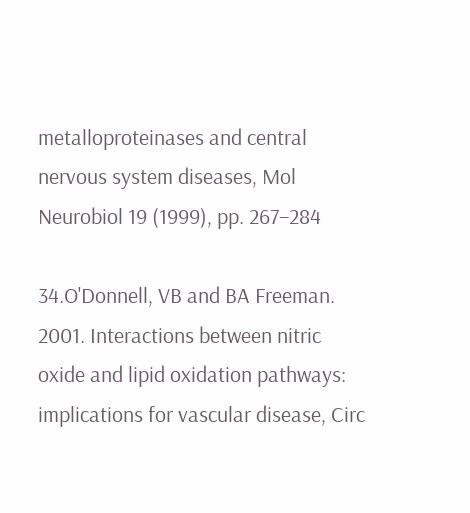metalloproteinases and central nervous system diseases, Mol Neurobiol 19 (1999), pp. 267–284

34.O'Donnell, VB and BA Freeman. 2001. Interactions between nitric oxide and lipid oxidation pathways: implications for vascular disease, Circ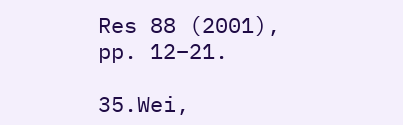Res 88 (2001), pp. 12–21.

35.Wei,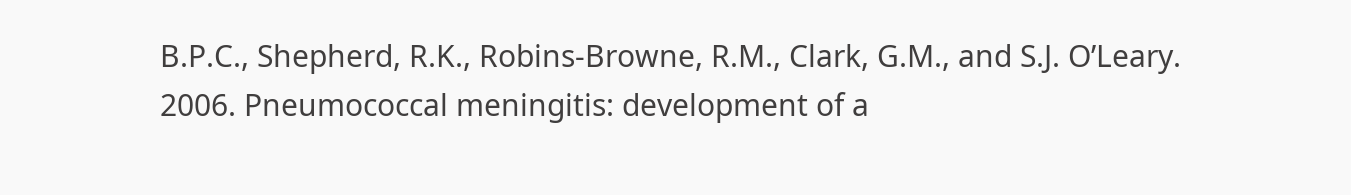B.P.C., Shepherd, R.K., Robins-Browne, R.M., Clark, G.M., and S.J. O’Leary. 2006. Pneumococcal meningitis: development of a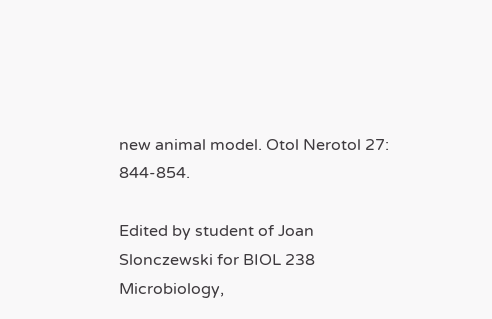new animal model. Otol Nerotol 27: 844-854.

Edited by student of Joan Slonczewski for BIOL 238 Microbiology,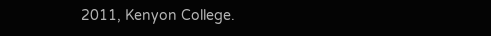2011, Kenyon College.